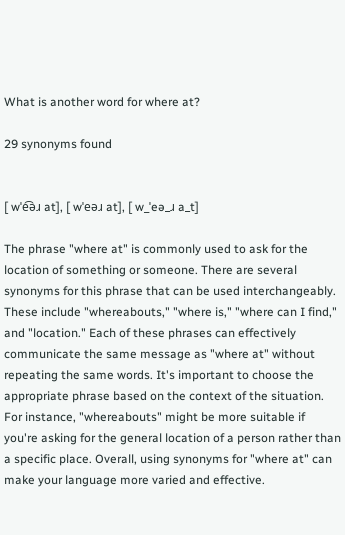What is another word for where at?

29 synonyms found


[ wˈe͡əɹ at], [ wˈeəɹ at], [ w_ˈeə_ɹ a_t]

The phrase "where at" is commonly used to ask for the location of something or someone. There are several synonyms for this phrase that can be used interchangeably. These include "whereabouts," "where is," "where can I find," and "location." Each of these phrases can effectively communicate the same message as "where at" without repeating the same words. It's important to choose the appropriate phrase based on the context of the situation. For instance, "whereabouts" might be more suitable if you're asking for the general location of a person rather than a specific place. Overall, using synonyms for "where at" can make your language more varied and effective.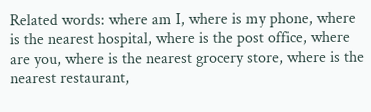Related words: where am I, where is my phone, where is the nearest hospital, where is the post office, where are you, where is the nearest grocery store, where is the nearest restaurant,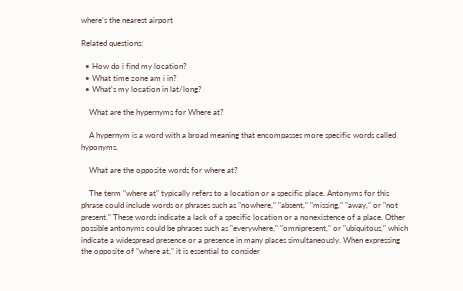where's the nearest airport

Related questions:

  • How do i find my location?
  • What time zone am i in?
  • What's my location in lat/long?

    What are the hypernyms for Where at?

    A hypernym is a word with a broad meaning that encompasses more specific words called hyponyms.

    What are the opposite words for where at?

    The term "where at" typically refers to a location or a specific place. Antonyms for this phrase could include words or phrases such as "nowhere," "absent," "missing," "away," or "not present." These words indicate a lack of a specific location or a nonexistence of a place. Other possible antonyms could be phrases such as "everywhere," "omnipresent," or "ubiquitous," which indicate a widespread presence or a presence in many places simultaneously. When expressing the opposite of "where at," it is essential to consider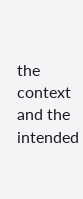the context and the intended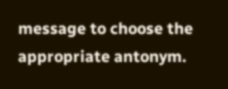message to choose the appropriate antonym.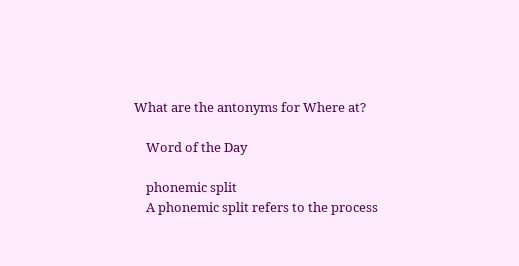What are the antonyms for Where at?

    Word of the Day

    phonemic split
    A phonemic split refers to the process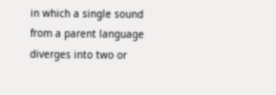in which a single sound from a parent language diverges into two or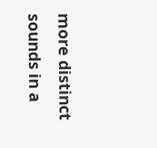more distinct sounds in a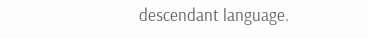descendant language.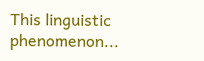This linguistic phenomenon...